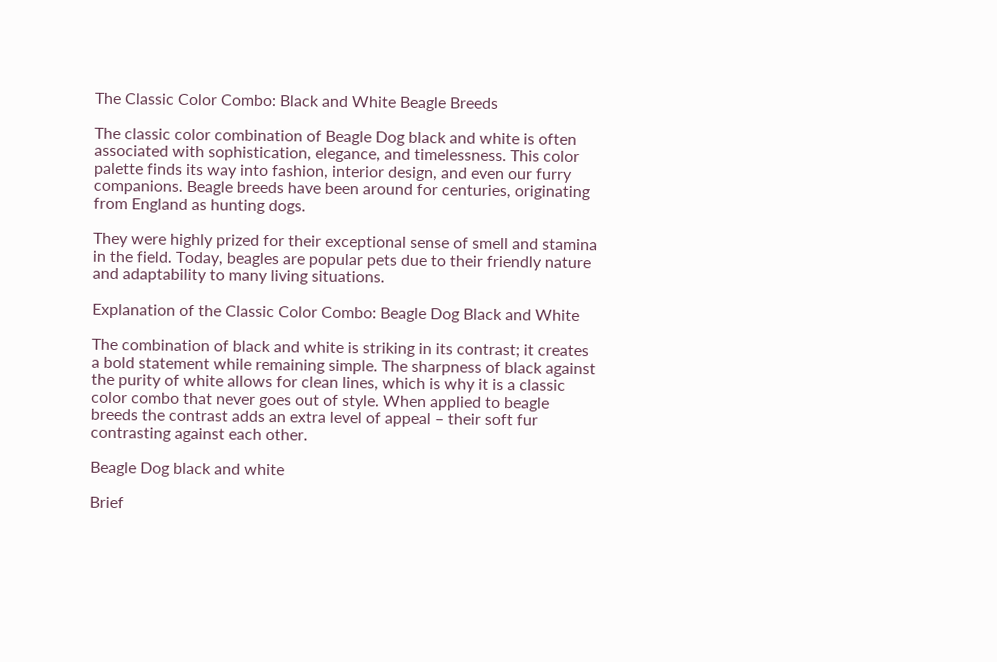The Classic Color Combo: Black and White Beagle Breeds

The classic color combination of Beagle Dog black and white is often associated with sophistication, elegance, and timelessness. This color palette finds its way into fashion, interior design, and even our furry companions. Beagle breeds have been around for centuries, originating from England as hunting dogs.

They were highly prized for their exceptional sense of smell and stamina in the field. Today, beagles are popular pets due to their friendly nature and adaptability to many living situations.

Explanation of the Classic Color Combo: Beagle Dog Black and White

The combination of black and white is striking in its contrast; it creates a bold statement while remaining simple. The sharpness of black against the purity of white allows for clean lines, which is why it is a classic color combo that never goes out of style. When applied to beagle breeds the contrast adds an extra level of appeal – their soft fur contrasting against each other.

Beagle Dog black and white

Brief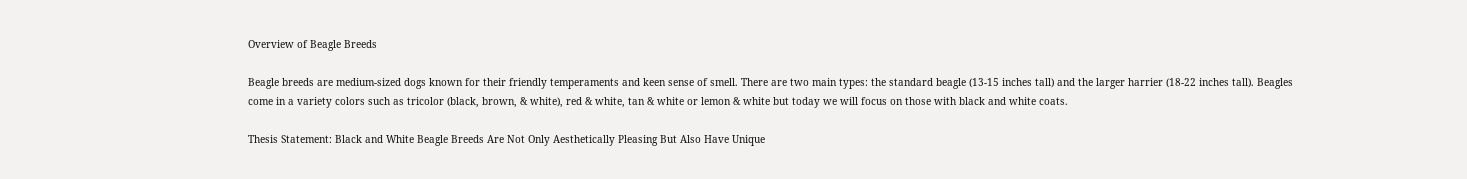Overview of Beagle Breeds

Beagle breeds are medium-sized dogs known for their friendly temperaments and keen sense of smell. There are two main types: the standard beagle (13-15 inches tall) and the larger harrier (18-22 inches tall). Beagles come in a variety colors such as tricolor (black, brown, & white), red & white, tan & white or lemon & white but today we will focus on those with black and white coats.

Thesis Statement: Black and White Beagle Breeds Are Not Only Aesthetically Pleasing But Also Have Unique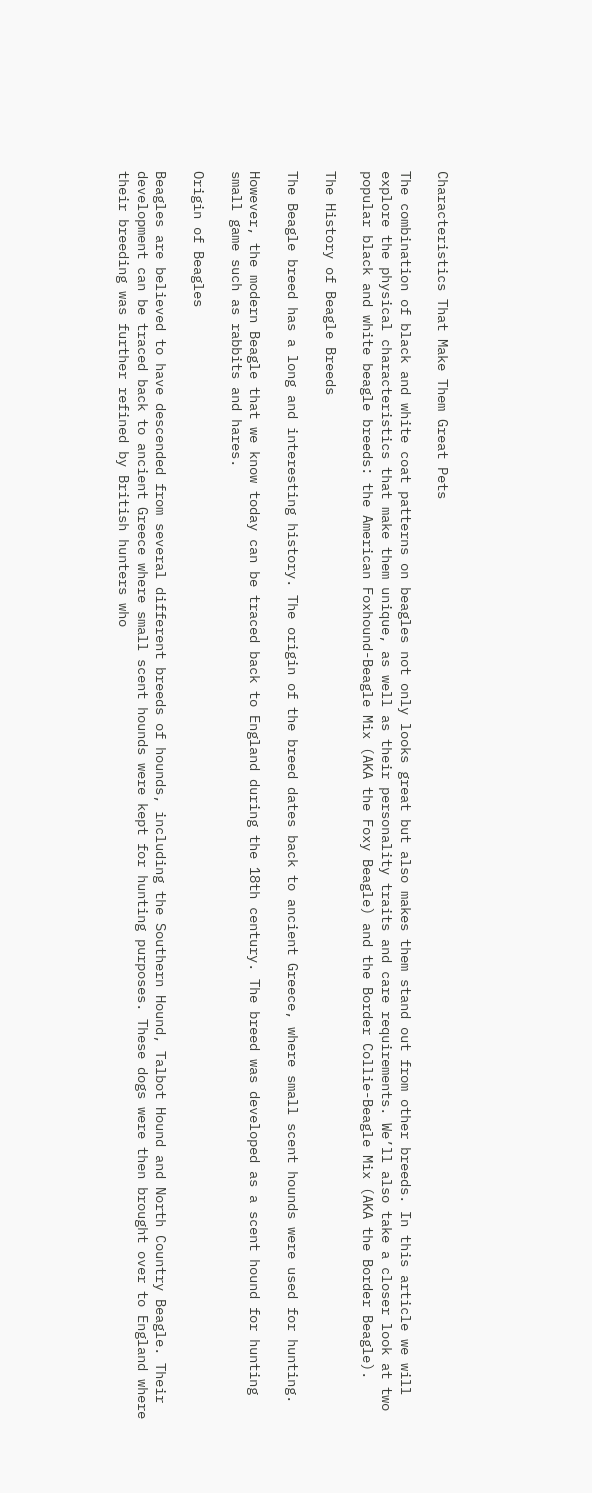Characteristics That Make Them Great Pets

The combination of black and white coat patterns on beagles not only looks great but also makes them stand out from other breeds. In this article we will explore the physical characteristics that make them unique, as well as their personality traits and care requirements. We’ll also take a closer look at two popular black and white beagle breeds: the American Foxhound-Beagle Mix (AKA the Foxy Beagle) and the Border Collie-Beagle Mix (AKA the Border Beagle).

The History of Beagle Breeds

The Beagle breed has a long and interesting history. The origin of the breed dates back to ancient Greece, where small scent hounds were used for hunting.

However, the modern Beagle that we know today can be traced back to England during the 18th century. The breed was developed as a scent hound for hunting small game such as rabbits and hares.

Origin of Beagles

Beagles are believed to have descended from several different breeds of hounds, including the Southern Hound, Talbot Hound and North Country Beagle. Their development can be traced back to ancient Greece where small scent hounds were kept for hunting purposes. These dogs were then brought over to England where their breeding was further refined by British hunters who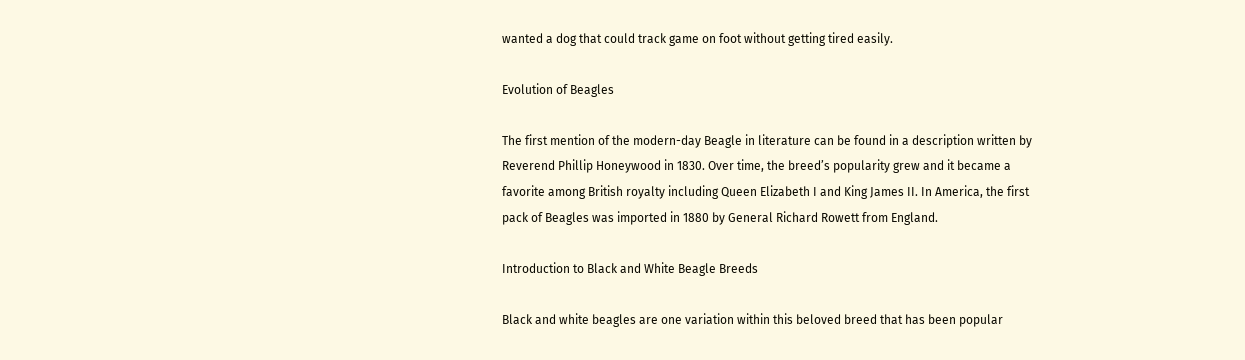wanted a dog that could track game on foot without getting tired easily.

Evolution of Beagles

The first mention of the modern-day Beagle in literature can be found in a description written by Reverend Phillip Honeywood in 1830. Over time, the breed’s popularity grew and it became a favorite among British royalty including Queen Elizabeth I and King James II. In America, the first pack of Beagles was imported in 1880 by General Richard Rowett from England.

Introduction to Black and White Beagle Breeds

Black and white beagles are one variation within this beloved breed that has been popular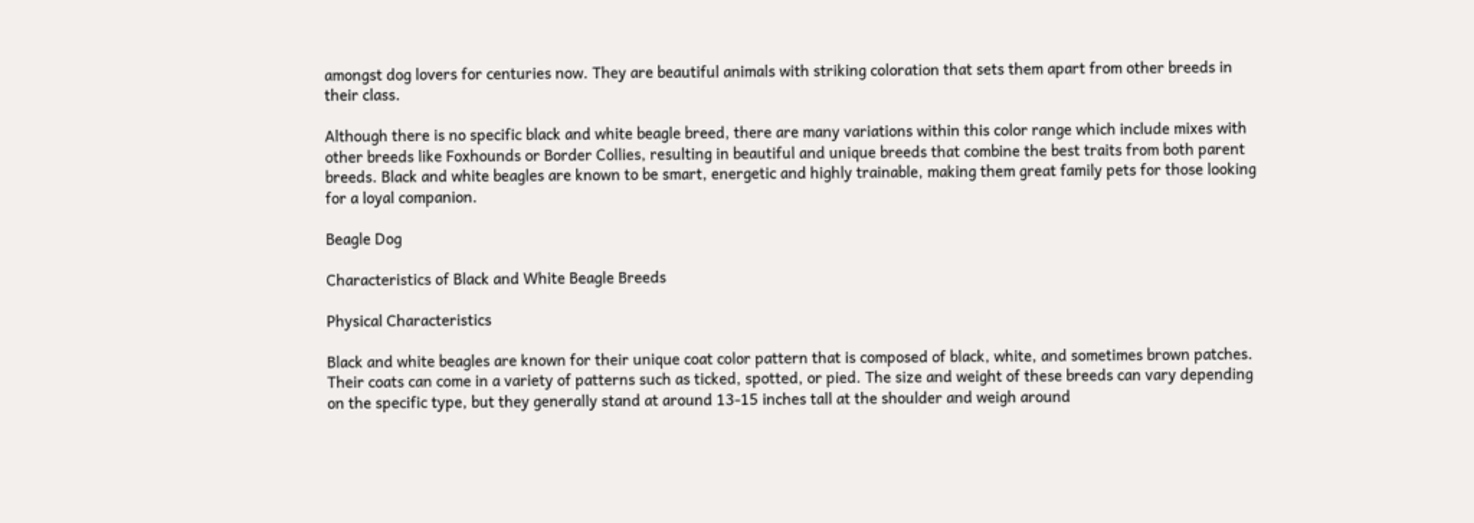amongst dog lovers for centuries now. They are beautiful animals with striking coloration that sets them apart from other breeds in their class.

Although there is no specific black and white beagle breed, there are many variations within this color range which include mixes with other breeds like Foxhounds or Border Collies, resulting in beautiful and unique breeds that combine the best traits from both parent breeds. Black and white beagles are known to be smart, energetic and highly trainable, making them great family pets for those looking for a loyal companion.

Beagle Dog

Characteristics of Black and White Beagle Breeds

Physical Characteristics

Black and white beagles are known for their unique coat color pattern that is composed of black, white, and sometimes brown patches. Their coats can come in a variety of patterns such as ticked, spotted, or pied. The size and weight of these breeds can vary depending on the specific type, but they generally stand at around 13-15 inches tall at the shoulder and weigh around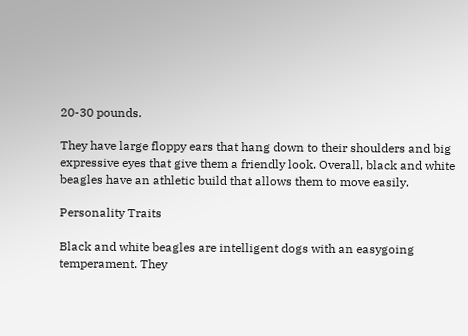20-30 pounds.

They have large floppy ears that hang down to their shoulders and big expressive eyes that give them a friendly look. Overall, black and white beagles have an athletic build that allows them to move easily.

Personality Traits

Black and white beagles are intelligent dogs with an easygoing temperament. They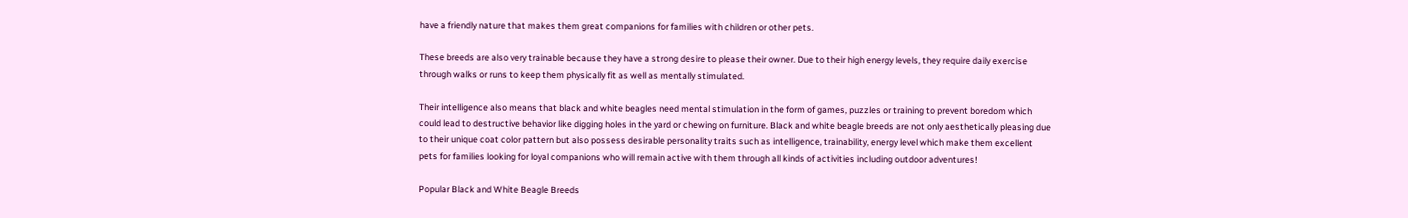have a friendly nature that makes them great companions for families with children or other pets.

These breeds are also very trainable because they have a strong desire to please their owner. Due to their high energy levels, they require daily exercise through walks or runs to keep them physically fit as well as mentally stimulated.

Their intelligence also means that black and white beagles need mental stimulation in the form of games, puzzles or training to prevent boredom which could lead to destructive behavior like digging holes in the yard or chewing on furniture. Black and white beagle breeds are not only aesthetically pleasing due to their unique coat color pattern but also possess desirable personality traits such as intelligence, trainability, energy level which make them excellent pets for families looking for loyal companions who will remain active with them through all kinds of activities including outdoor adventures!

Popular Black and White Beagle Breeds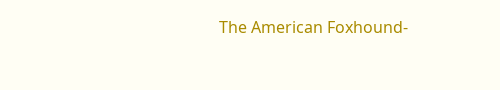The American Foxhound-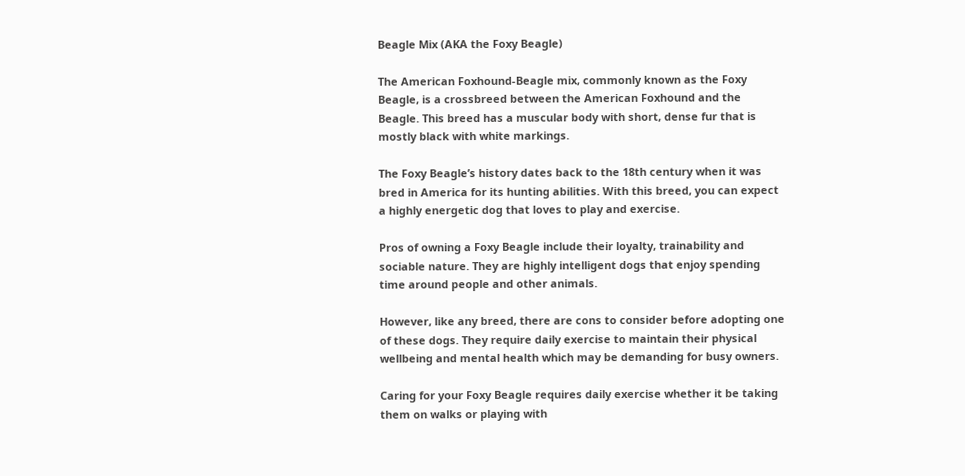Beagle Mix (AKA the Foxy Beagle)

The American Foxhound-Beagle mix, commonly known as the Foxy Beagle, is a crossbreed between the American Foxhound and the Beagle. This breed has a muscular body with short, dense fur that is mostly black with white markings.

The Foxy Beagle’s history dates back to the 18th century when it was bred in America for its hunting abilities. With this breed, you can expect a highly energetic dog that loves to play and exercise.

Pros of owning a Foxy Beagle include their loyalty, trainability and sociable nature. They are highly intelligent dogs that enjoy spending time around people and other animals.

However, like any breed, there are cons to consider before adopting one of these dogs. They require daily exercise to maintain their physical wellbeing and mental health which may be demanding for busy owners.

Caring for your Foxy Beagle requires daily exercise whether it be taking them on walks or playing with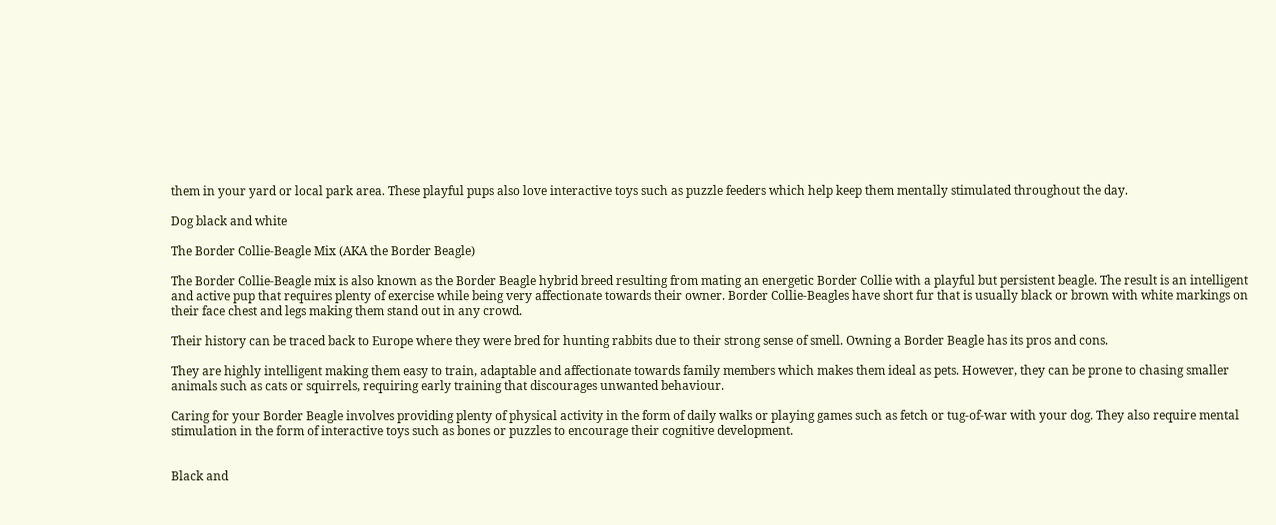them in your yard or local park area. These playful pups also love interactive toys such as puzzle feeders which help keep them mentally stimulated throughout the day.

Dog black and white

The Border Collie-Beagle Mix (AKA the Border Beagle)

The Border Collie-Beagle mix is also known as the Border Beagle hybrid breed resulting from mating an energetic Border Collie with a playful but persistent beagle. The result is an intelligent and active pup that requires plenty of exercise while being very affectionate towards their owner. Border Collie-Beagles have short fur that is usually black or brown with white markings on their face chest and legs making them stand out in any crowd.

Their history can be traced back to Europe where they were bred for hunting rabbits due to their strong sense of smell. Owning a Border Beagle has its pros and cons.

They are highly intelligent making them easy to train, adaptable and affectionate towards family members which makes them ideal as pets. However, they can be prone to chasing smaller animals such as cats or squirrels, requiring early training that discourages unwanted behaviour.

Caring for your Border Beagle involves providing plenty of physical activity in the form of daily walks or playing games such as fetch or tug-of-war with your dog. They also require mental stimulation in the form of interactive toys such as bones or puzzles to encourage their cognitive development.


Black and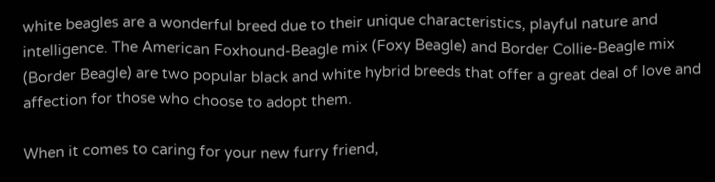white beagles are a wonderful breed due to their unique characteristics, playful nature and intelligence. The American Foxhound-Beagle mix (Foxy Beagle) and Border Collie-Beagle mix (Border Beagle) are two popular black and white hybrid breeds that offer a great deal of love and affection for those who choose to adopt them.

When it comes to caring for your new furry friend,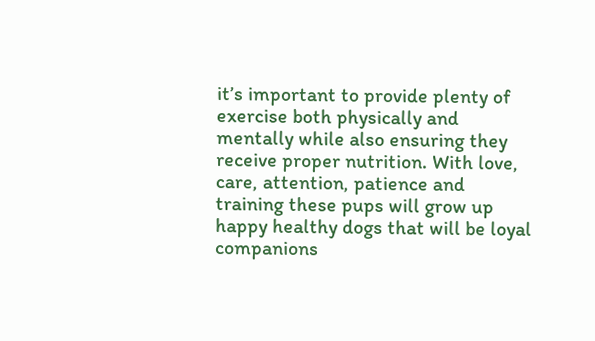it’s important to provide plenty of exercise both physically and mentally while also ensuring they receive proper nutrition. With love, care, attention, patience and training these pups will grow up happy healthy dogs that will be loyal companions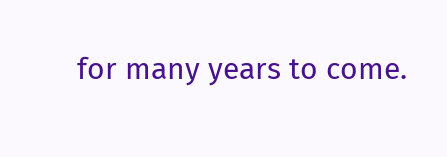for many years to come.